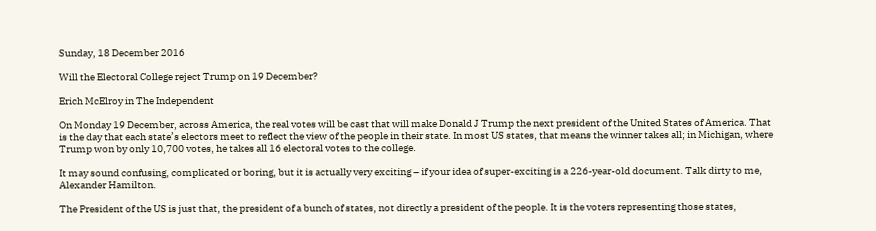Sunday, 18 December 2016

Will the Electoral College reject Trump on 19 December?

Erich McElroy in The Independent

On Monday 19 December, across America, the real votes will be cast that will make Donald J Trump the next president of the United States of America. That is the day that each state’s electors meet to reflect the view of the people in their state. In most US states, that means the winner takes all; in Michigan, where Trump won by only 10,700 votes, he takes all 16 electoral votes to the college.

It may sound confusing, complicated or boring, but it is actually very exciting – if your idea of super-exciting is a 226-year-old document. Talk dirty to me, Alexander Hamilton.

The President of the US is just that, the president of a bunch of states, not directly a president of the people. It is the voters representing those states,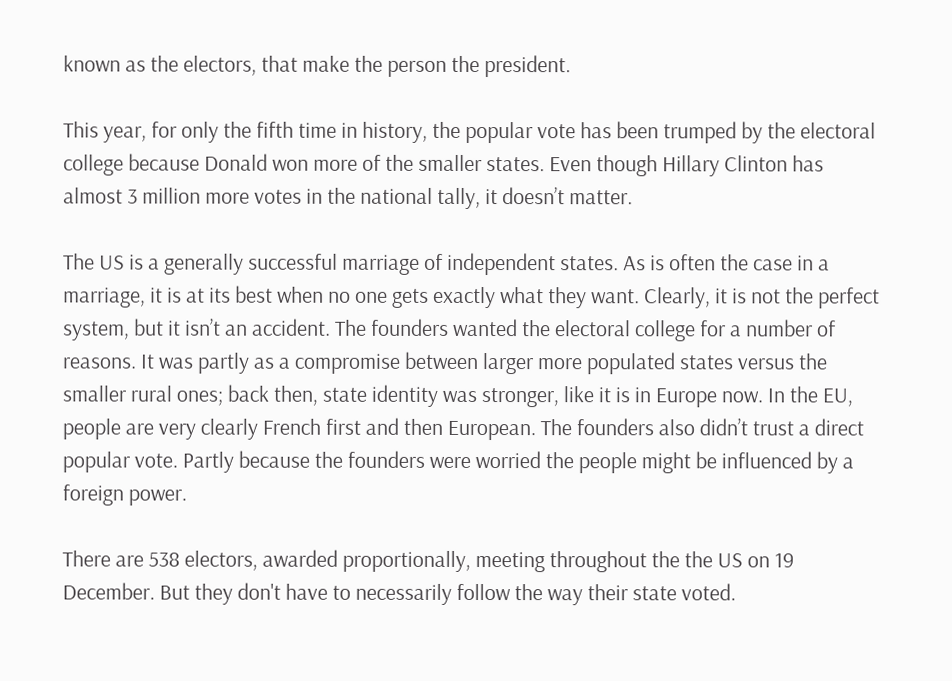known as the electors, that make the person the president.

This year, for only the fifth time in history, the popular vote has been trumped by the electoral college because Donald won more of the smaller states. Even though Hillary Clinton has almost 3 million more votes in the national tally, it doesn’t matter.

The US is a generally successful marriage of independent states. As is often the case in a marriage, it is at its best when no one gets exactly what they want. Clearly, it is not the perfect system, but it isn’t an accident. The founders wanted the electoral college for a number of reasons. It was partly as a compromise between larger more populated states versus the smaller rural ones; back then, state identity was stronger, like it is in Europe now. In the EU, people are very clearly French first and then European. The founders also didn’t trust a direct popular vote. Partly because the founders were worried the people might be influenced by a foreign power.

There are 538 electors, awarded proportionally, meeting throughout the the US on 19 December. But they don't have to necessarily follow the way their state voted.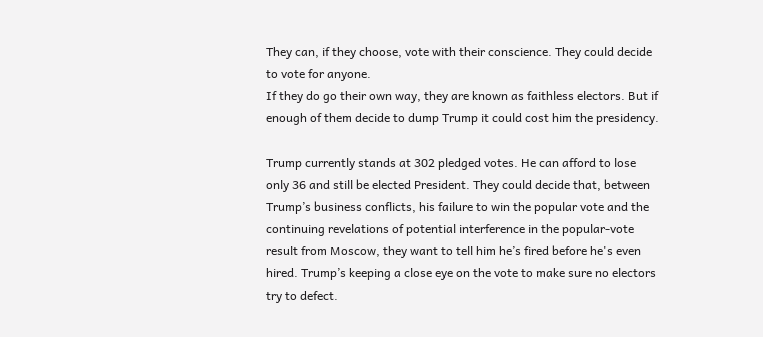They can, if they choose, vote with their conscience. They could decide to vote for anyone.
If they do go their own way, they are known as faithless electors. But if enough of them decide to dump Trump it could cost him the presidency.

Trump currently stands at 302 pledged votes. He can afford to lose only 36 and still be elected President. They could decide that, between Trump’s business conflicts, his failure to win the popular vote and the continuing revelations of potential interference in the popular-vote result from Moscow, they want to tell him he’s fired before he's even hired. Trump’s keeping a close eye on the vote to make sure no electors try to defect.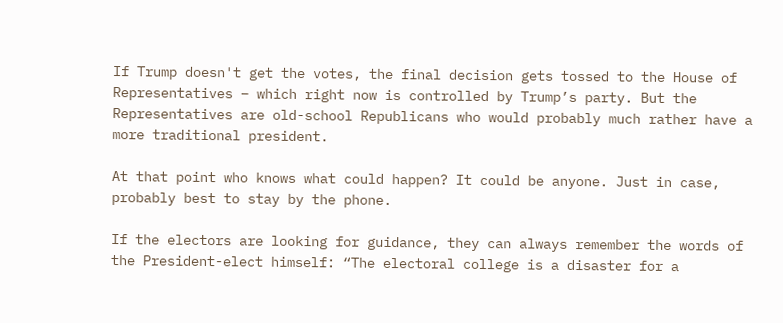If Trump doesn't get the votes, the final decision gets tossed to the House of Representatives – which right now is controlled by Trump’s party. But the Representatives are old-school Republicans who would probably much rather have a more traditional president.

At that point who knows what could happen? It could be anyone. Just in case, probably best to stay by the phone.

If the electors are looking for guidance, they can always remember the words of the President-elect himself: “The electoral college is a disaster for a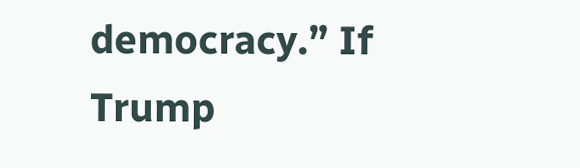democracy.” If Trump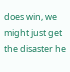does win, we might just get the disaster he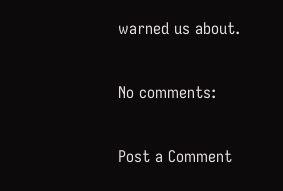warned us about.

No comments:

Post a Comment